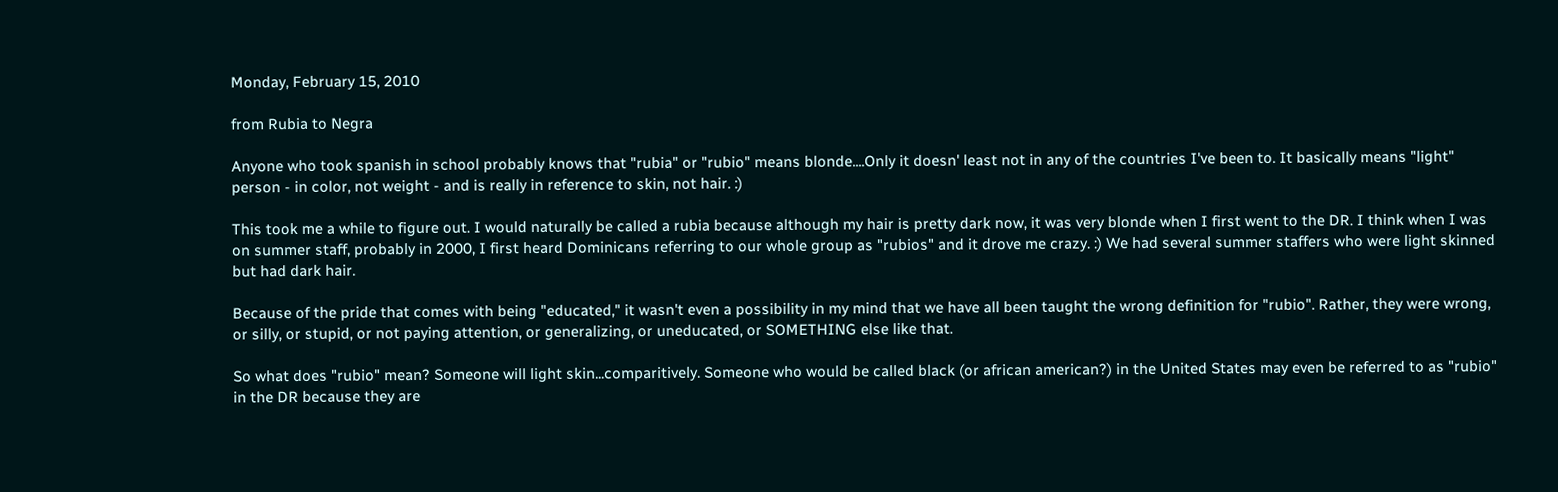Monday, February 15, 2010

from Rubia to Negra

Anyone who took spanish in school probably knows that "rubia" or "rubio" means blonde....Only it doesn' least not in any of the countries I've been to. It basically means "light" person - in color, not weight - and is really in reference to skin, not hair. :)

This took me a while to figure out. I would naturally be called a rubia because although my hair is pretty dark now, it was very blonde when I first went to the DR. I think when I was on summer staff, probably in 2000, I first heard Dominicans referring to our whole group as "rubios" and it drove me crazy. :) We had several summer staffers who were light skinned but had dark hair.

Because of the pride that comes with being "educated," it wasn't even a possibility in my mind that we have all been taught the wrong definition for "rubio". Rather, they were wrong, or silly, or stupid, or not paying attention, or generalizing, or uneducated, or SOMETHING else like that.

So what does "rubio" mean? Someone will light skin...comparitively. Someone who would be called black (or african american?) in the United States may even be referred to as "rubio" in the DR because they are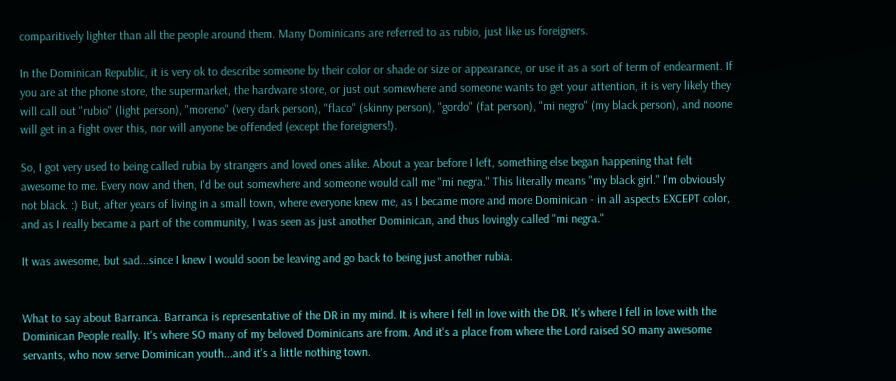comparitively lighter than all the people around them. Many Dominicans are referred to as rubio, just like us foreigners.

In the Dominican Republic, it is very ok to describe someone by their color or shade or size or appearance, or use it as a sort of term of endearment. If you are at the phone store, the supermarket, the hardware store, or just out somewhere and someone wants to get your attention, it is very likely they will call out "rubio" (light person), "moreno" (very dark person), "flaco" (skinny person), "gordo" (fat person), "mi negro" (my black person), and noone will get in a fight over this, nor will anyone be offended (except the foreigners!).

So, I got very used to being called rubia by strangers and loved ones alike. About a year before I left, something else began happening that felt awesome to me. Every now and then, I'd be out somewhere and someone would call me "mi negra." This literally means "my black girl." I'm obviously not black. :) But, after years of living in a small town, where everyone knew me, as I became more and more Dominican - in all aspects EXCEPT color, and as I really became a part of the community, I was seen as just another Dominican, and thus lovingly called "mi negra."

It was awesome, but sad...since I knew I would soon be leaving and go back to being just another rubia.


What to say about Barranca. Barranca is representative of the DR in my mind. It is where I fell in love with the DR. It's where I fell in love with the Dominican People really. It's where SO many of my beloved Dominicans are from. And it's a place from where the Lord raised SO many awesome servants, who now serve Dominican youth...and it's a little nothing town.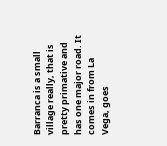Barranca is a small village really, that is pretty primative and has one major road. It comes in from La Vega, goes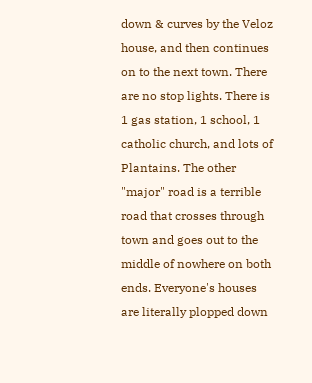down & curves by the Veloz house, and then continues on to the next town. There are no stop lights. There is 1 gas station, 1 school, 1 catholic church, and lots of Plantains. The other "major" road is a terrible road that crosses through town and goes out to the middle of nowhere on both ends. Everyone's houses are literally plopped down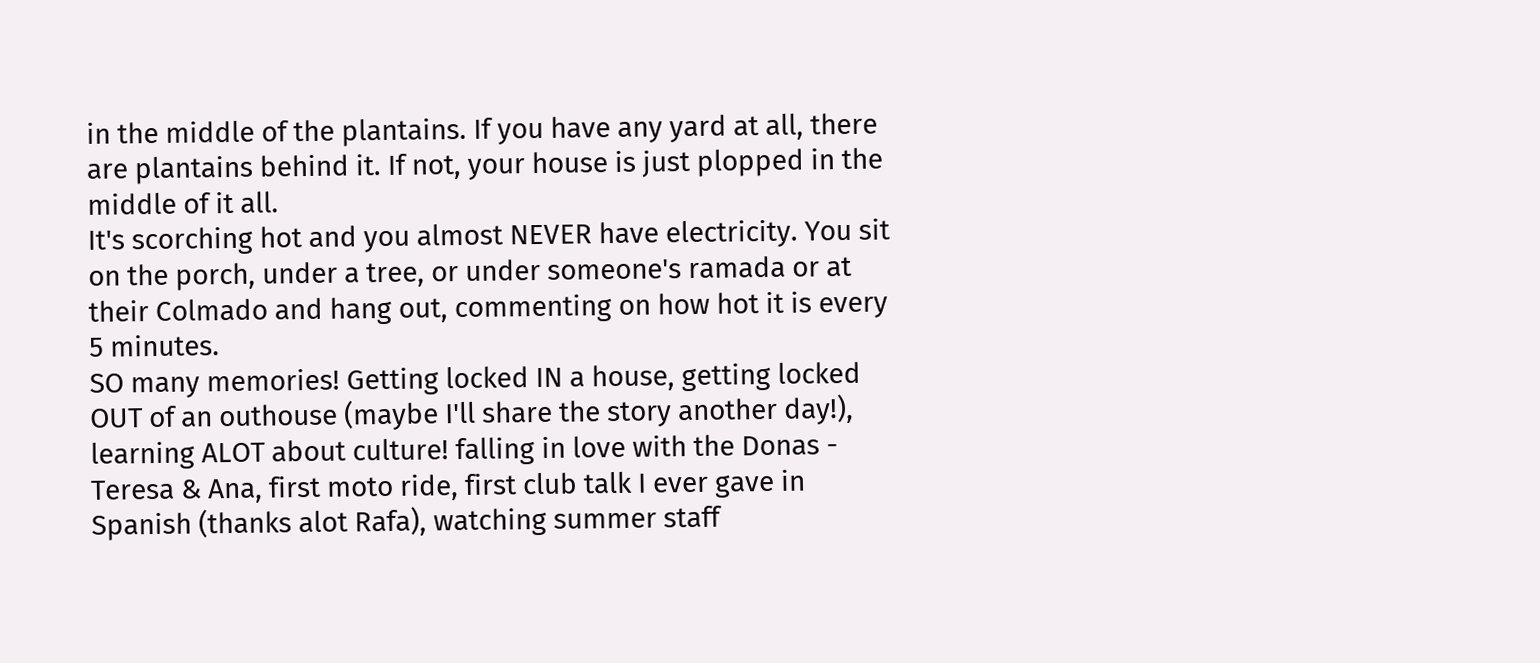in the middle of the plantains. If you have any yard at all, there are plantains behind it. If not, your house is just plopped in the middle of it all.
It's scorching hot and you almost NEVER have electricity. You sit on the porch, under a tree, or under someone's ramada or at their Colmado and hang out, commenting on how hot it is every 5 minutes.
SO many memories! Getting locked IN a house, getting locked OUT of an outhouse (maybe I'll share the story another day!), learning ALOT about culture! falling in love with the Donas - Teresa & Ana, first moto ride, first club talk I ever gave in Spanish (thanks alot Rafa), watching summer staff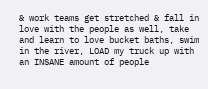& work teams get stretched & fall in love with the people as well, take and learn to love bucket baths, swim in the river, LOAD my truck up with an INSANE amount of people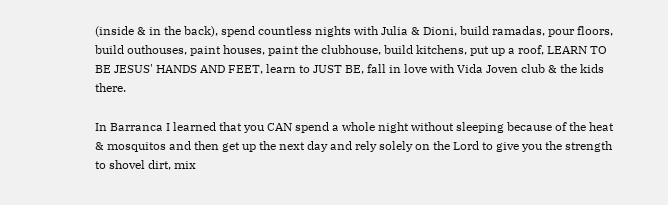(inside & in the back), spend countless nights with Julia & Dioni, build ramadas, pour floors, build outhouses, paint houses, paint the clubhouse, build kitchens, put up a roof, LEARN TO BE JESUS' HANDS AND FEET, learn to JUST BE, fall in love with Vida Joven club & the kids there.

In Barranca I learned that you CAN spend a whole night without sleeping because of the heat & mosquitos and then get up the next day and rely solely on the Lord to give you the strength to shovel dirt, mix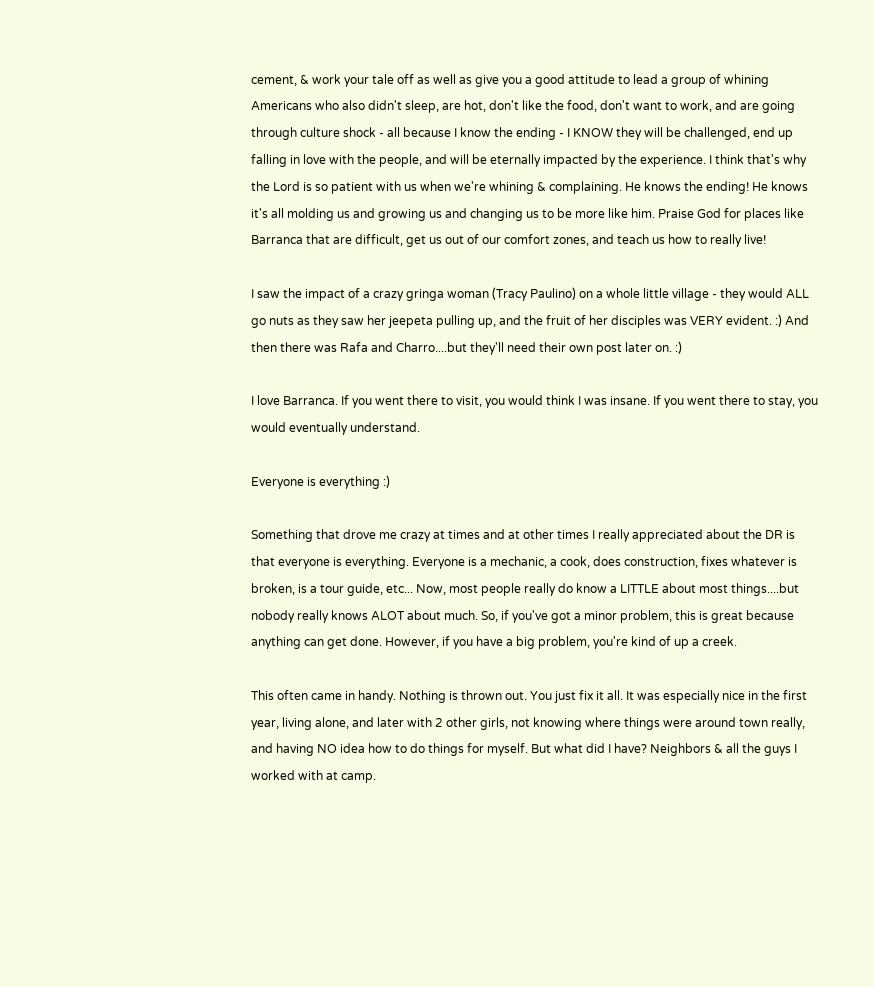cement, & work your tale off as well as give you a good attitude to lead a group of whining Americans who also didn't sleep, are hot, don't like the food, don't want to work, and are going through culture shock - all because I know the ending - I KNOW they will be challenged, end up falling in love with the people, and will be eternally impacted by the experience. I think that's why the Lord is so patient with us when we're whining & complaining. He knows the ending! He knows it's all molding us and growing us and changing us to be more like him. Praise God for places like Barranca that are difficult, get us out of our comfort zones, and teach us how to really live!

I saw the impact of a crazy gringa woman (Tracy Paulino) on a whole little village - they would ALL go nuts as they saw her jeepeta pulling up, and the fruit of her disciples was VERY evident. :) And then there was Rafa and Charro....but they'll need their own post later on. :)

I love Barranca. If you went there to visit, you would think I was insane. If you went there to stay, you would eventually understand.

Everyone is everything :)

Something that drove me crazy at times and at other times I really appreciated about the DR is that everyone is everything. Everyone is a mechanic, a cook, does construction, fixes whatever is broken, is a tour guide, etc... Now, most people really do know a LITTLE about most things....but nobody really knows ALOT about much. So, if you've got a minor problem, this is great because anything can get done. However, if you have a big problem, you're kind of up a creek.

This often came in handy. Nothing is thrown out. You just fix it all. It was especially nice in the first year, living alone, and later with 2 other girls, not knowing where things were around town really, and having NO idea how to do things for myself. But what did I have? Neighbors & all the guys I worked with at camp.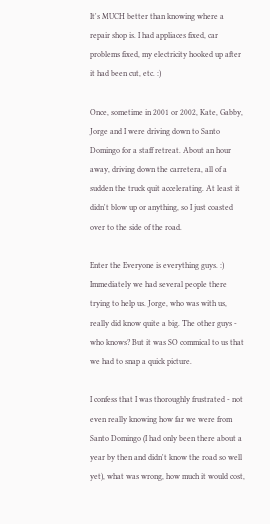It's MUCH better than knowing where a repair shop is. I had appliaces fixed, car problems fixed, my electricity hooked up after it had been cut, etc. :)

Once, sometime in 2001 or 2002, Kate, Gabby, Jorge and I were driving down to Santo Domingo for a staff retreat. About an hour away, driving down the carretera, all of a sudden the truck quit accelerating. At least it didn't blow up or anything, so I just coasted over to the side of the road.

Enter the Everyone is everything guys. :) Immediately we had several people there trying to help us. Jorge, who was with us, really did know quite a big. The other guys - who knows? But it was SO commical to us that we had to snap a quick picture.

I confess that I was thoroughly frustrated - not even really knowing how far we were from Santo Domingo (I had only been there about a year by then and didn't know the road so well yet), what was wrong, how much it would cost,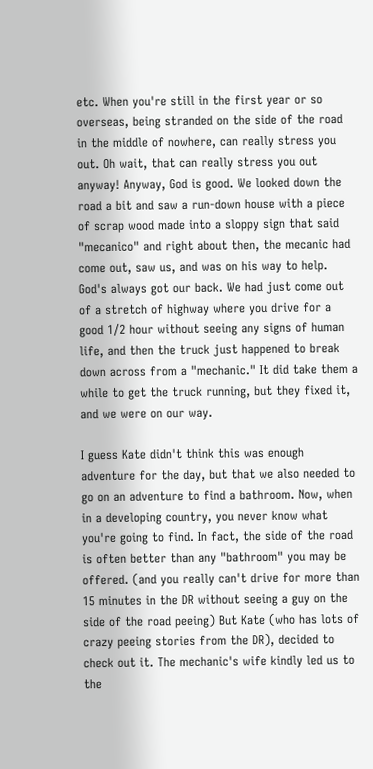etc. When you're still in the first year or so overseas, being stranded on the side of the road in the middle of nowhere, can really stress you out. Oh wait, that can really stress you out anyway! Anyway, God is good. We looked down the road a bit and saw a run-down house with a piece of scrap wood made into a sloppy sign that said "mecanico" and right about then, the mecanic had come out, saw us, and was on his way to help. God's always got our back. We had just come out of a stretch of highway where you drive for a good 1/2 hour without seeing any signs of human life, and then the truck just happened to break down across from a "mechanic." It did take them a while to get the truck running, but they fixed it, and we were on our way.

I guess Kate didn't think this was enough adventure for the day, but that we also needed to go on an adventure to find a bathroom. Now, when in a developing country, you never know what you're going to find. In fact, the side of the road is often better than any "bathroom" you may be offered. (and you really can't drive for more than 15 minutes in the DR without seeing a guy on the side of the road peeing) But Kate (who has lots of crazy peeing stories from the DR), decided to check out it. The mechanic's wife kindly led us to the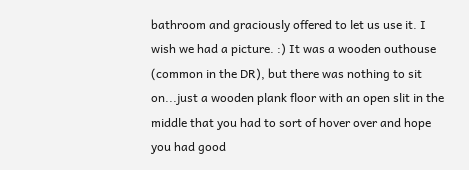bathroom and graciously offered to let us use it. I wish we had a picture. :) It was a wooden outhouse (common in the DR), but there was nothing to sit on...just a wooden plank floor with an open slit in the middle that you had to sort of hover over and hope you had good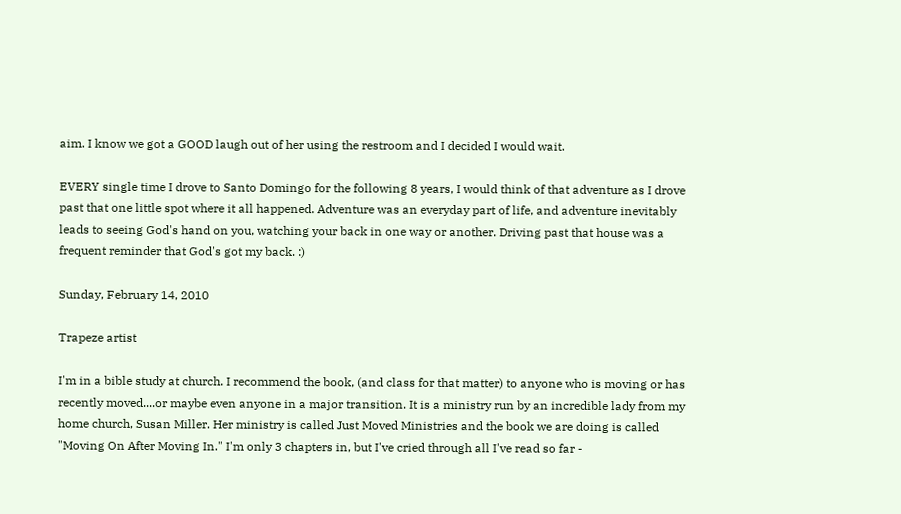aim. I know we got a GOOD laugh out of her using the restroom and I decided I would wait.

EVERY single time I drove to Santo Domingo for the following 8 years, I would think of that adventure as I drove past that one little spot where it all happened. Adventure was an everyday part of life, and adventure inevitably leads to seeing God's hand on you, watching your back in one way or another. Driving past that house was a frequent reminder that God's got my back. :)

Sunday, February 14, 2010

Trapeze artist

I'm in a bible study at church. I recommend the book, (and class for that matter) to anyone who is moving or has recently moved....or maybe even anyone in a major transition. It is a ministry run by an incredible lady from my home church, Susan Miller. Her ministry is called Just Moved Ministries and the book we are doing is called "Moving On After Moving In." I'm only 3 chapters in, but I've cried through all I've read so far -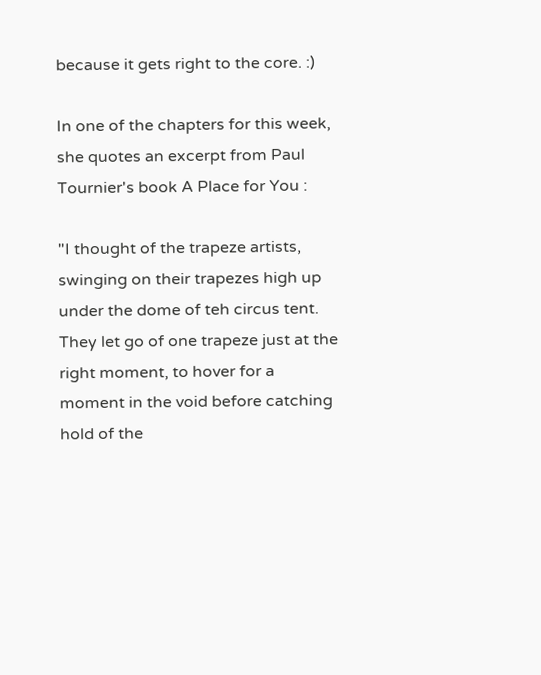because it gets right to the core. :)

In one of the chapters for this week, she quotes an excerpt from Paul Tournier's book A Place for You :

"I thought of the trapeze artists, swinging on their trapezes high up under the dome of teh circus tent. They let go of one trapeze just at the right moment, to hover for a moment in the void before catching hold of the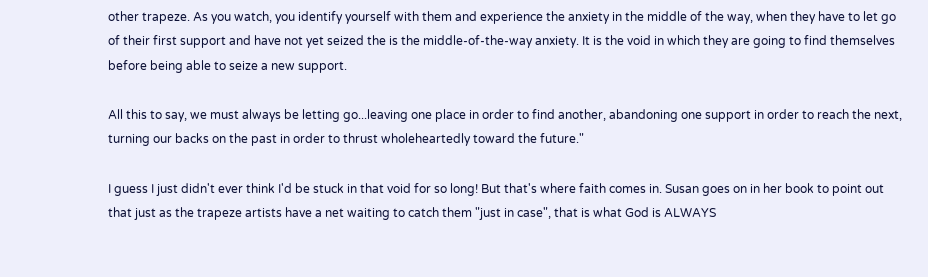other trapeze. As you watch, you identify yourself with them and experience the anxiety in the middle of the way, when they have to let go of their first support and have not yet seized the is the middle-of-the-way anxiety. It is the void in which they are going to find themselves before being able to seize a new support.

All this to say, we must always be letting go...leaving one place in order to find another, abandoning one support in order to reach the next, turning our backs on the past in order to thrust wholeheartedly toward the future."

I guess I just didn't ever think I'd be stuck in that void for so long! But that's where faith comes in. Susan goes on in her book to point out that just as the trapeze artists have a net waiting to catch them "just in case", that is what God is ALWAYS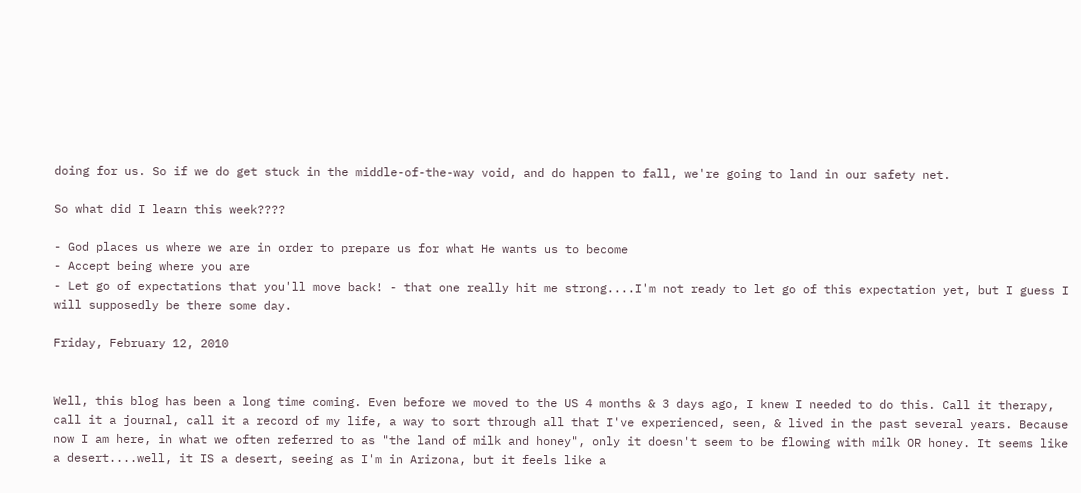doing for us. So if we do get stuck in the middle-of-the-way void, and do happen to fall, we're going to land in our safety net.

So what did I learn this week????

- God places us where we are in order to prepare us for what He wants us to become
- Accept being where you are
- Let go of expectations that you'll move back! - that one really hit me strong....I'm not ready to let go of this expectation yet, but I guess I will supposedly be there some day.

Friday, February 12, 2010


Well, this blog has been a long time coming. Even before we moved to the US 4 months & 3 days ago, I knew I needed to do this. Call it therapy, call it a journal, call it a record of my life, a way to sort through all that I've experienced, seen, & lived in the past several years. Because now I am here, in what we often referred to as "the land of milk and honey", only it doesn't seem to be flowing with milk OR honey. It seems like a desert....well, it IS a desert, seeing as I'm in Arizona, but it feels like a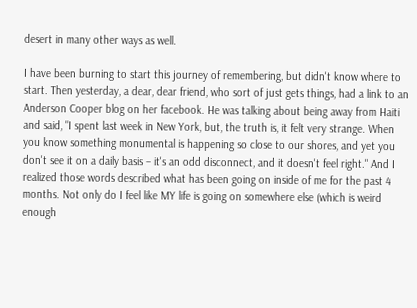desert in many other ways as well.

I have been burning to start this journey of remembering, but didn't know where to start. Then yesterday, a dear, dear friend, who sort of just gets things, had a link to an Anderson Cooper blog on her facebook. He was talking about being away from Haiti and said, "I spent last week in New York, but, the truth is, it felt very strange. When you know something monumental is happening so close to our shores, and yet you don't see it on a daily basis – it's an odd disconnect, and it doesn't feel right." And I realized those words described what has been going on inside of me for the past 4 months. Not only do I feel like MY life is going on somewhere else (which is weird enough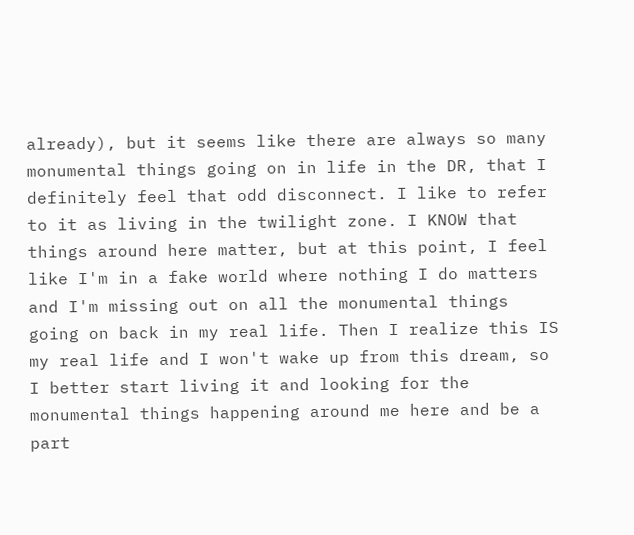already), but it seems like there are always so many monumental things going on in life in the DR, that I definitely feel that odd disconnect. I like to refer to it as living in the twilight zone. I KNOW that things around here matter, but at this point, I feel like I'm in a fake world where nothing I do matters and I'm missing out on all the monumental things going on back in my real life. Then I realize this IS my real life and I won't wake up from this dream, so I better start living it and looking for the monumental things happening around me here and be a part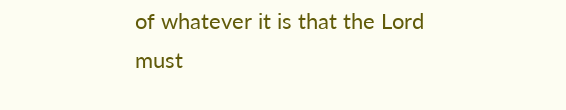of whatever it is that the Lord must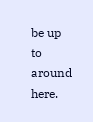be up to around here.